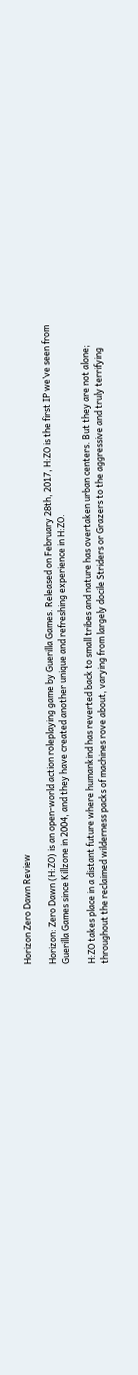Horizon Zero Dawn Review

Horizon: Zero Dawn (H:ZO) is an open-world action roleplaying game by Guerilla Games. Released on February 28th, 2017, H:ZO is the first IP we’ve seen from Guerilla Games since Killzone in 2004, and they have created another unique and refreshing experience in H:ZO.

H:ZO takes place in a distant future where humankind has reverted back to small tribes and nature has overtaken urban centers. But they are not alone; throughout the reclaimed wilderness packs of machines rove about, varying from largely docile Striders or Grazers to the aggressive and truly terrifying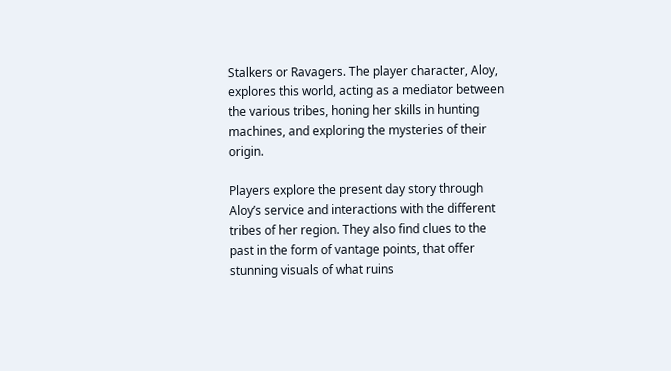Stalkers or Ravagers. The player character, Aloy, explores this world, acting as a mediator between the various tribes, honing her skills in hunting machines, and exploring the mysteries of their origin.

Players explore the present day story through Aloy’s service and interactions with the different tribes of her region. They also find clues to the past in the form of vantage points, that offer stunning visuals of what ruins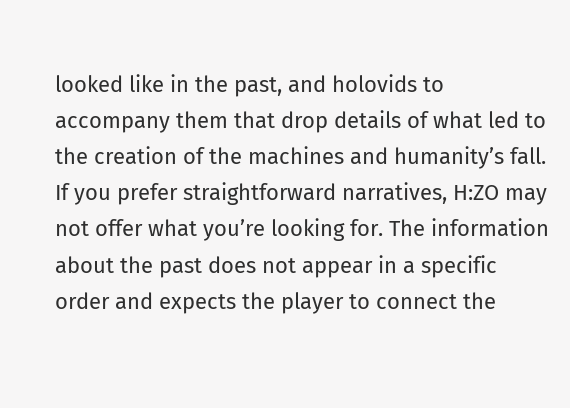looked like in the past, and holovids to accompany them that drop details of what led to the creation of the machines and humanity’s fall. If you prefer straightforward narratives, H:ZO may not offer what you’re looking for. The information about the past does not appear in a specific order and expects the player to connect the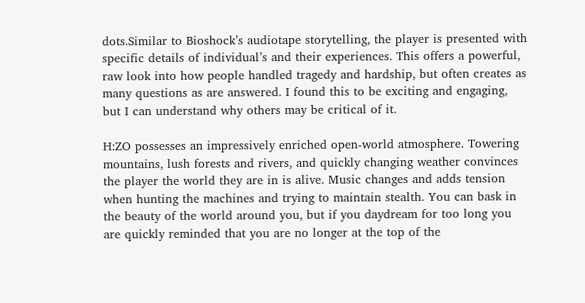dots.Similar to Bioshock’s audiotape storytelling, the player is presented with specific details of individual’s and their experiences. This offers a powerful, raw look into how people handled tragedy and hardship, but often creates as many questions as are answered. I found this to be exciting and engaging, but I can understand why others may be critical of it.

H:ZO possesses an impressively enriched open-world atmosphere. Towering mountains, lush forests and rivers, and quickly changing weather convinces the player the world they are in is alive. Music changes and adds tension when hunting the machines and trying to maintain stealth. You can bask in the beauty of the world around you, but if you daydream for too long you are quickly reminded that you are no longer at the top of the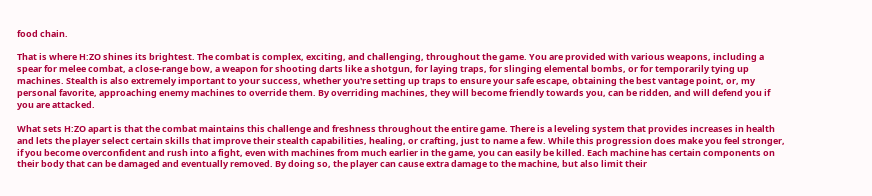food chain.

That is where H:ZO shines its brightest. The combat is complex, exciting, and challenging, throughout the game. You are provided with various weapons, including a spear for melee combat, a close-range bow, a weapon for shooting darts like a shotgun, for laying traps, for slinging elemental bombs, or for temporarily tying up machines. Stealth is also extremely important to your success, whether you're setting up traps to ensure your safe escape, obtaining the best vantage point, or, my personal favorite, approaching enemy machines to override them. By overriding machines, they will become friendly towards you, can be ridden, and will defend you if you are attacked.

What sets H:ZO apart is that the combat maintains this challenge and freshness throughout the entire game. There is a leveling system that provides increases in health and lets the player select certain skills that improve their stealth capabilities, healing, or crafting, just to name a few. While this progression does make you feel stronger, if you become overconfident and rush into a fight, even with machines from much earlier in the game, you can easily be killed. Each machine has certain components on their body that can be damaged and eventually removed. By doing so, the player can cause extra damage to the machine, but also limit their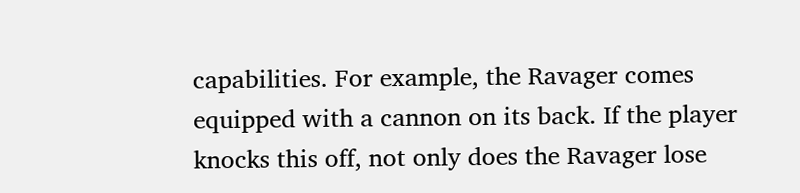capabilities. For example, the Ravager comes equipped with a cannon on its back. If the player knocks this off, not only does the Ravager lose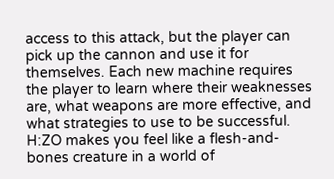access to this attack, but the player can pick up the cannon and use it for themselves. Each new machine requires the player to learn where their weaknesses are, what weapons are more effective, and what strategies to use to be successful. H:ZO makes you feel like a flesh-and-bones creature in a world of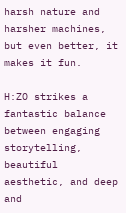harsh nature and harsher machines, but even better, it makes it fun.

H:ZO strikes a fantastic balance between engaging storytelling, beautiful aesthetic, and deep and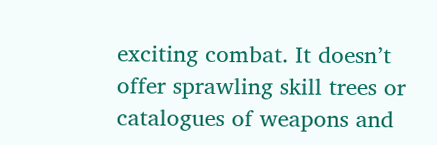exciting combat. It doesn’t offer sprawling skill trees or catalogues of weapons and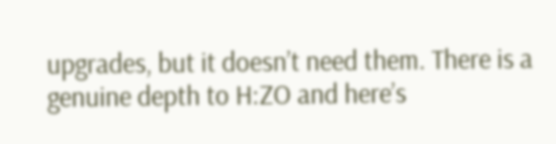upgrades, but it doesn’t need them. There is a genuine depth to H:ZO and here’s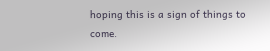hoping this is a sign of things to come.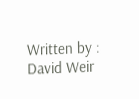Written by : David Weir